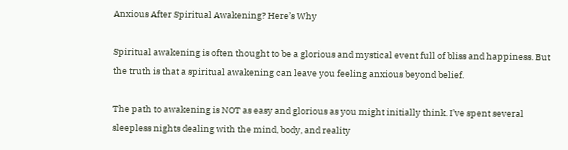Anxious After Spiritual Awakening? Here’s Why

Spiritual awakening is often thought to be a glorious and mystical event full of bliss and happiness. But the truth is that a spiritual awakening can leave you feeling anxious beyond belief.

The path to awakening is NOT as easy and glorious as you might initially think. I’ve spent several sleepless nights dealing with the mind, body, and reality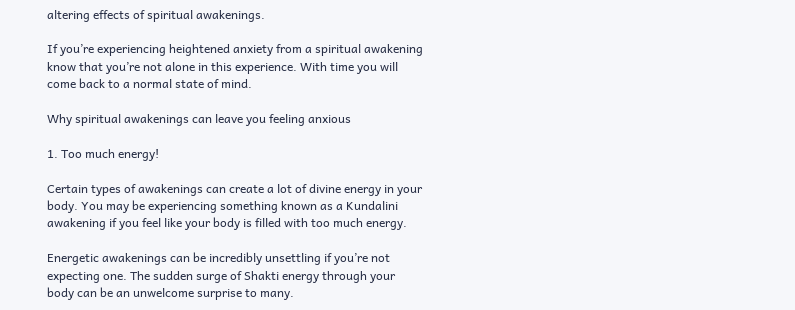altering effects of spiritual awakenings.

If you’re experiencing heightened anxiety from a spiritual awakening know that you’re not alone in this experience. With time you will come back to a normal state of mind.

Why spiritual awakenings can leave you feeling anxious

1. Too much energy!

Certain types of awakenings can create a lot of divine energy in your body. You may be experiencing something known as a Kundalini awakening if you feel like your body is filled with too much energy.

Energetic awakenings can be incredibly unsettling if you’re not expecting one. The sudden surge of Shakti energy through your body can be an unwelcome surprise to many.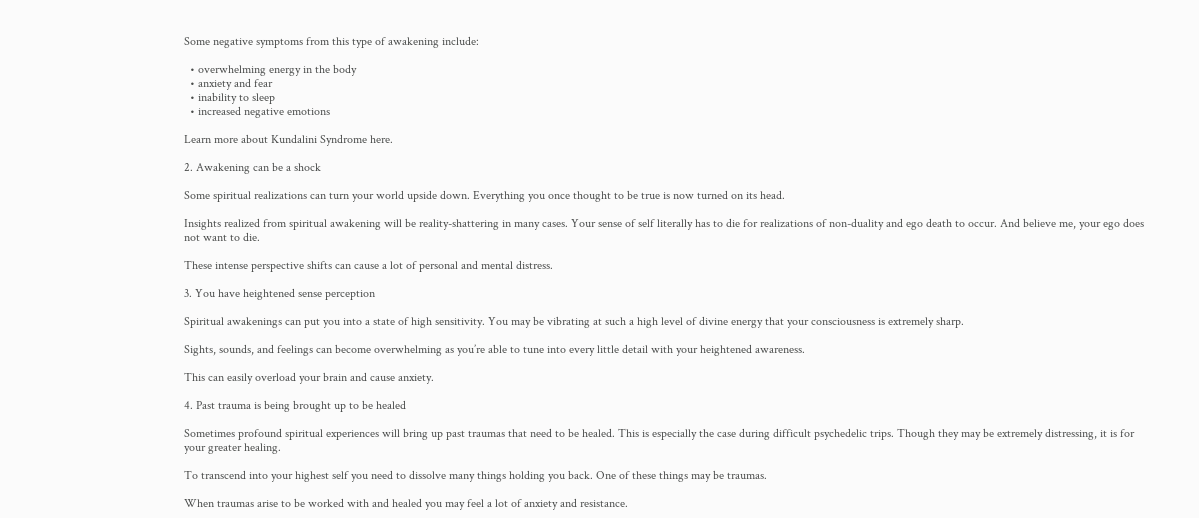Some negative symptoms from this type of awakening include:

  • overwhelming energy in the body
  • anxiety and fear
  • inability to sleep
  • increased negative emotions

Learn more about Kundalini Syndrome here.

2. Awakening can be a shock

Some spiritual realizations can turn your world upside down. Everything you once thought to be true is now turned on its head.

Insights realized from spiritual awakening will be reality-shattering in many cases. Your sense of self literally has to die for realizations of non-duality and ego death to occur. And believe me, your ego does not want to die.

These intense perspective shifts can cause a lot of personal and mental distress.

3. You have heightened sense perception

Spiritual awakenings can put you into a state of high sensitivity. You may be vibrating at such a high level of divine energy that your consciousness is extremely sharp.

Sights, sounds, and feelings can become overwhelming as you’re able to tune into every little detail with your heightened awareness.

This can easily overload your brain and cause anxiety.

4. Past trauma is being brought up to be healed

Sometimes profound spiritual experiences will bring up past traumas that need to be healed. This is especially the case during difficult psychedelic trips. Though they may be extremely distressing, it is for your greater healing.

To transcend into your highest self you need to dissolve many things holding you back. One of these things may be traumas.

When traumas arise to be worked with and healed you may feel a lot of anxiety and resistance.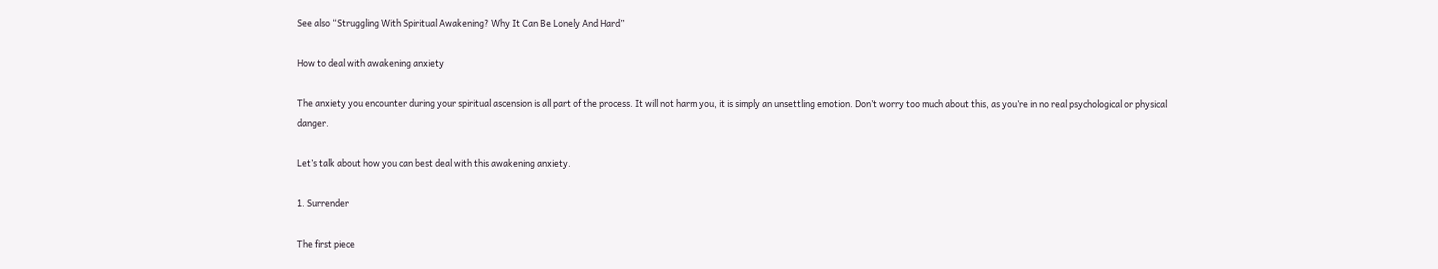See also “Struggling With Spiritual Awakening? Why It Can Be Lonely And Hard”

How to deal with awakening anxiety

The anxiety you encounter during your spiritual ascension is all part of the process. It will not harm you, it is simply an unsettling emotion. Don’t worry too much about this, as you’re in no real psychological or physical danger.

Let’s talk about how you can best deal with this awakening anxiety.

1. Surrender

The first piece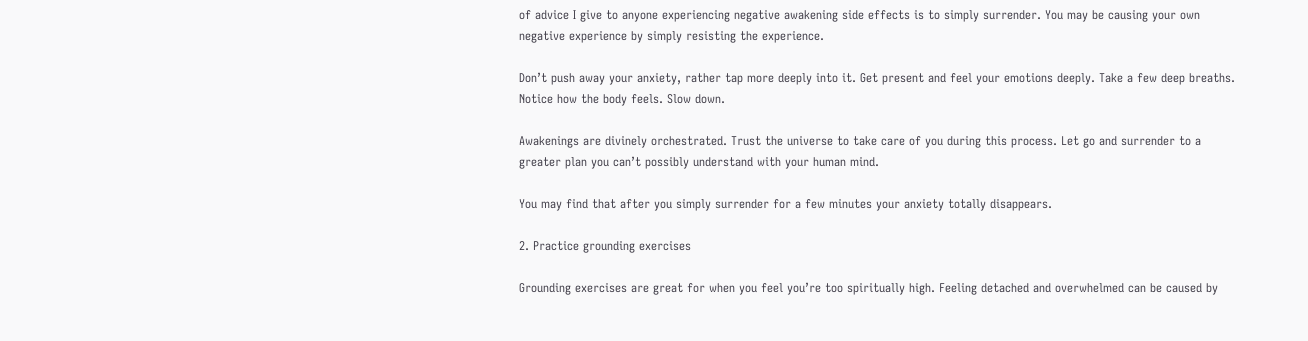of advice I give to anyone experiencing negative awakening side effects is to simply surrender. You may be causing your own negative experience by simply resisting the experience.

Don’t push away your anxiety, rather tap more deeply into it. Get present and feel your emotions deeply. Take a few deep breaths. Notice how the body feels. Slow down.

Awakenings are divinely orchestrated. Trust the universe to take care of you during this process. Let go and surrender to a greater plan you can’t possibly understand with your human mind.

You may find that after you simply surrender for a few minutes your anxiety totally disappears.

2. Practice grounding exercises

Grounding exercises are great for when you feel you’re too spiritually high. Feeling detached and overwhelmed can be caused by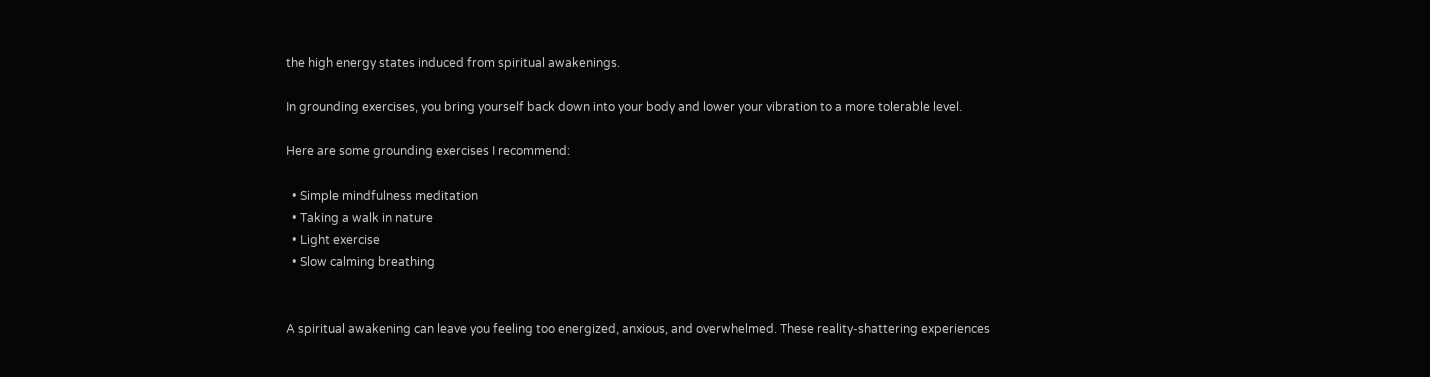the high energy states induced from spiritual awakenings.

In grounding exercises, you bring yourself back down into your body and lower your vibration to a more tolerable level.

Here are some grounding exercises I recommend:

  • Simple mindfulness meditation
  • Taking a walk in nature
  • Light exercise
  • Slow calming breathing


A spiritual awakening can leave you feeling too energized, anxious, and overwhelmed. These reality-shattering experiences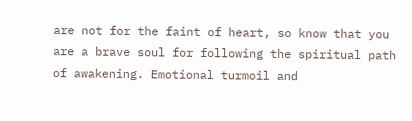are not for the faint of heart, so know that you are a brave soul for following the spiritual path of awakening. Emotional turmoil and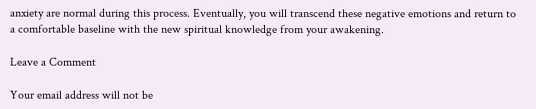anxiety are normal during this process. Eventually, you will transcend these negative emotions and return to a comfortable baseline with the new spiritual knowledge from your awakening.

Leave a Comment

Your email address will not be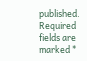published. Required fields are marked *